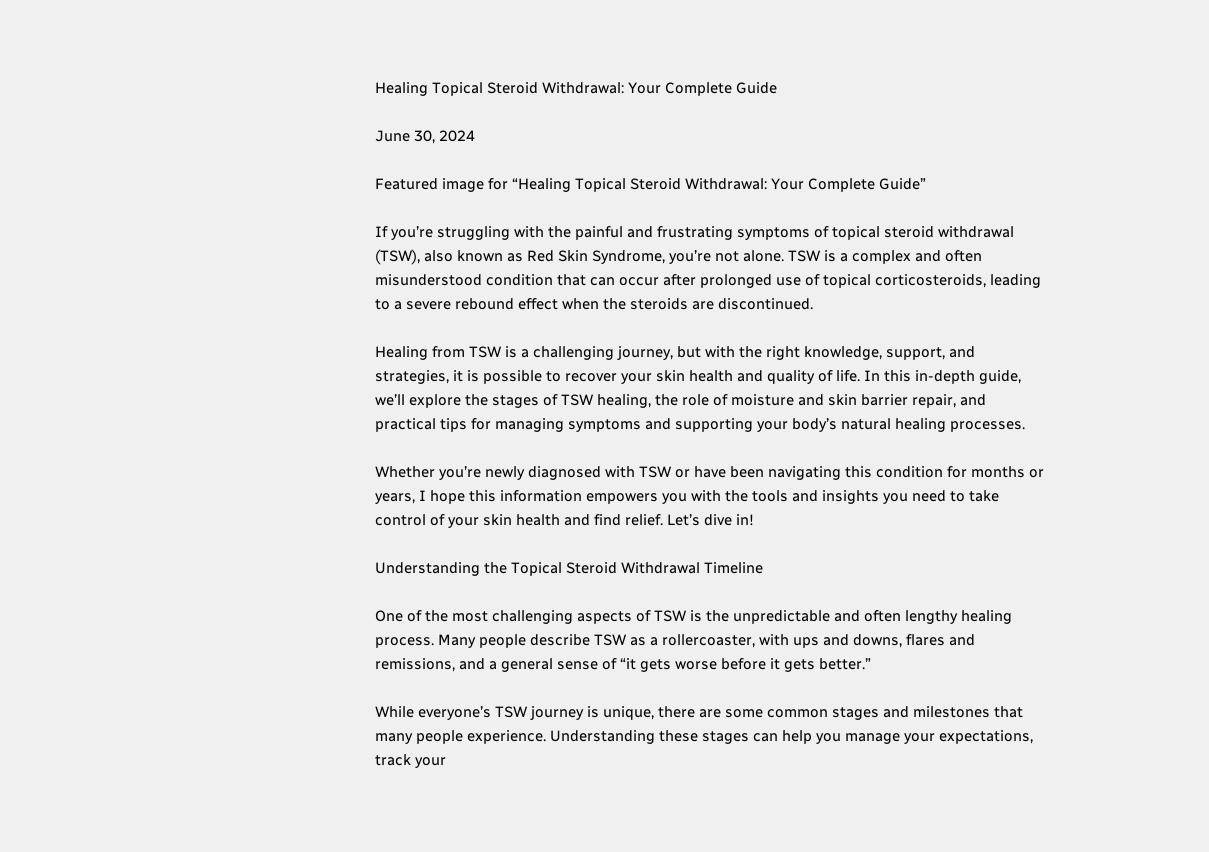Healing Topical Steroid Withdrawal: Your Complete Guide

June 30, 2024

Featured image for “Healing Topical Steroid Withdrawal: Your Complete Guide”

If you’re struggling with the painful and frustrating symptoms of topical steroid withdrawal (TSW), also known as Red Skin Syndrome, you’re not alone. TSW is a complex and often misunderstood condition that can occur after prolonged use of topical corticosteroids, leading to a severe rebound effect when the steroids are discontinued.

Healing from TSW is a challenging journey, but with the right knowledge, support, and strategies, it is possible to recover your skin health and quality of life. In this in-depth guide, we’ll explore the stages of TSW healing, the role of moisture and skin barrier repair, and practical tips for managing symptoms and supporting your body’s natural healing processes.

Whether you’re newly diagnosed with TSW or have been navigating this condition for months or years, I hope this information empowers you with the tools and insights you need to take control of your skin health and find relief. Let’s dive in!

Understanding the Topical Steroid Withdrawal Timeline

One of the most challenging aspects of TSW is the unpredictable and often lengthy healing process. Many people describe TSW as a rollercoaster, with ups and downs, flares and remissions, and a general sense of “it gets worse before it gets better.”

While everyone’s TSW journey is unique, there are some common stages and milestones that many people experience. Understanding these stages can help you manage your expectations, track your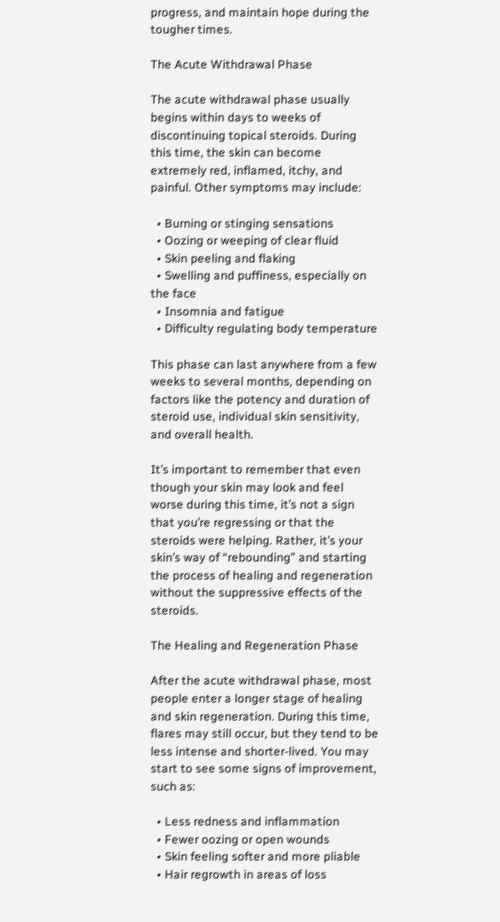progress, and maintain hope during the tougher times.

The Acute Withdrawal Phase

The acute withdrawal phase usually begins within days to weeks of discontinuing topical steroids. During this time, the skin can become extremely red, inflamed, itchy, and painful. Other symptoms may include:

  • Burning or stinging sensations
  • Oozing or weeping of clear fluid
  • Skin peeling and flaking
  • Swelling and puffiness, especially on the face
  • Insomnia and fatigue
  • Difficulty regulating body temperature

This phase can last anywhere from a few weeks to several months, depending on factors like the potency and duration of steroid use, individual skin sensitivity, and overall health.

It’s important to remember that even though your skin may look and feel worse during this time, it’s not a sign that you’re regressing or that the steroids were helping. Rather, it’s your skin’s way of “rebounding” and starting the process of healing and regeneration without the suppressive effects of the steroids.

The Healing and Regeneration Phase

After the acute withdrawal phase, most people enter a longer stage of healing and skin regeneration. During this time, flares may still occur, but they tend to be less intense and shorter-lived. You may start to see some signs of improvement, such as:

  • Less redness and inflammation
  • Fewer oozing or open wounds
  • Skin feeling softer and more pliable
  • Hair regrowth in areas of loss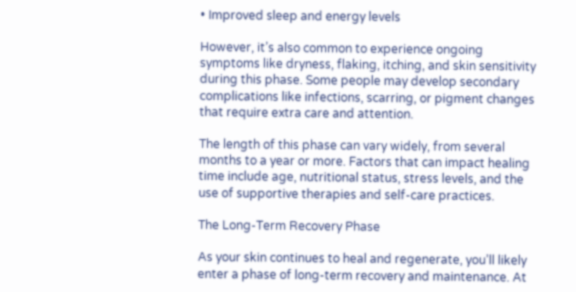• Improved sleep and energy levels

However, it’s also common to experience ongoing symptoms like dryness, flaking, itching, and skin sensitivity during this phase. Some people may develop secondary complications like infections, scarring, or pigment changes that require extra care and attention.

The length of this phase can vary widely, from several months to a year or more. Factors that can impact healing time include age, nutritional status, stress levels, and the use of supportive therapies and self-care practices.

The Long-Term Recovery Phase

As your skin continues to heal and regenerate, you’ll likely enter a phase of long-term recovery and maintenance. At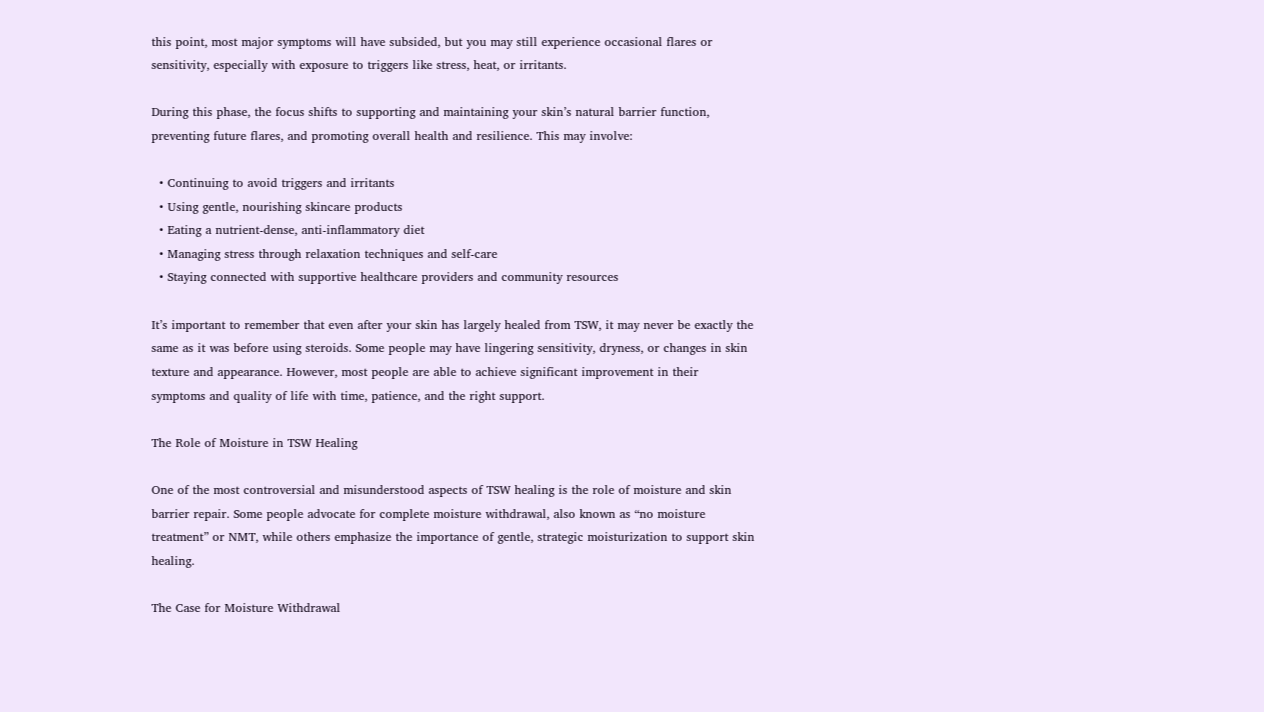this point, most major symptoms will have subsided, but you may still experience occasional flares or sensitivity, especially with exposure to triggers like stress, heat, or irritants.

During this phase, the focus shifts to supporting and maintaining your skin’s natural barrier function, preventing future flares, and promoting overall health and resilience. This may involve:

  • Continuing to avoid triggers and irritants
  • Using gentle, nourishing skincare products
  • Eating a nutrient-dense, anti-inflammatory diet
  • Managing stress through relaxation techniques and self-care
  • Staying connected with supportive healthcare providers and community resources

It’s important to remember that even after your skin has largely healed from TSW, it may never be exactly the same as it was before using steroids. Some people may have lingering sensitivity, dryness, or changes in skin texture and appearance. However, most people are able to achieve significant improvement in their symptoms and quality of life with time, patience, and the right support.

The Role of Moisture in TSW Healing

One of the most controversial and misunderstood aspects of TSW healing is the role of moisture and skin barrier repair. Some people advocate for complete moisture withdrawal, also known as “no moisture treatment” or NMT, while others emphasize the importance of gentle, strategic moisturization to support skin healing.

The Case for Moisture Withdrawal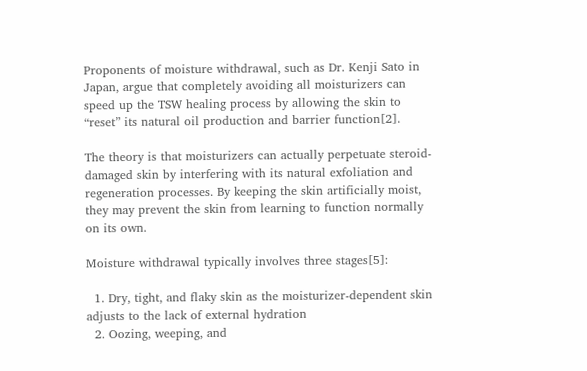Proponents of moisture withdrawal, such as Dr. Kenji Sato in Japan, argue that completely avoiding all moisturizers can speed up the TSW healing process by allowing the skin to “reset” its natural oil production and barrier function[2].

The theory is that moisturizers can actually perpetuate steroid-damaged skin by interfering with its natural exfoliation and regeneration processes. By keeping the skin artificially moist, they may prevent the skin from learning to function normally on its own.

Moisture withdrawal typically involves three stages[5]:

  1. Dry, tight, and flaky skin as the moisturizer-dependent skin adjusts to the lack of external hydration
  2. Oozing, weeping, and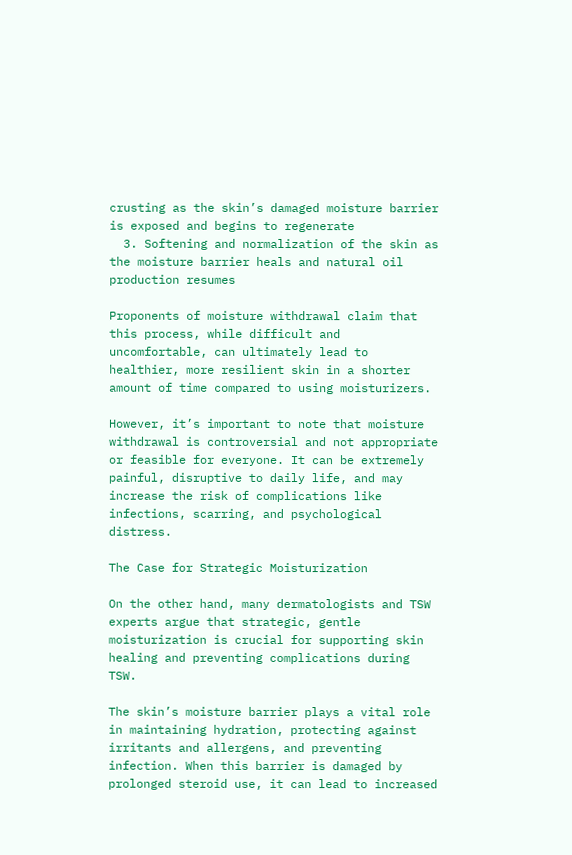crusting as the skin’s damaged moisture barrier is exposed and begins to regenerate
  3. Softening and normalization of the skin as the moisture barrier heals and natural oil production resumes

Proponents of moisture withdrawal claim that this process, while difficult and uncomfortable, can ultimately lead to healthier, more resilient skin in a shorter amount of time compared to using moisturizers.

However, it’s important to note that moisture withdrawal is controversial and not appropriate or feasible for everyone. It can be extremely painful, disruptive to daily life, and may increase the risk of complications like infections, scarring, and psychological distress.

The Case for Strategic Moisturization

On the other hand, many dermatologists and TSW experts argue that strategic, gentle moisturization is crucial for supporting skin healing and preventing complications during TSW.

The skin’s moisture barrier plays a vital role in maintaining hydration, protecting against irritants and allergens, and preventing infection. When this barrier is damaged by prolonged steroid use, it can lead to increased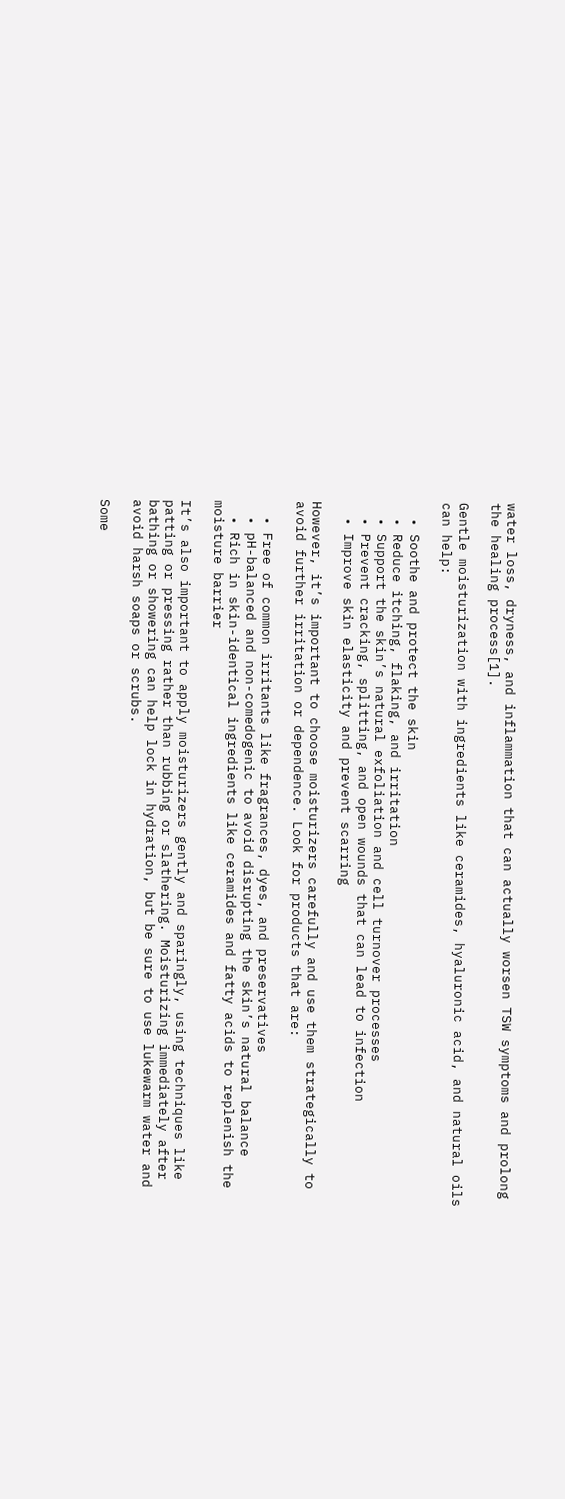water loss, dryness, and inflammation that can actually worsen TSW symptoms and prolong the healing process[1].

Gentle moisturization with ingredients like ceramides, hyaluronic acid, and natural oils can help:

  • Soothe and protect the skin
  • Reduce itching, flaking, and irritation
  • Support the skin’s natural exfoliation and cell turnover processes
  • Prevent cracking, splitting, and open wounds that can lead to infection
  • Improve skin elasticity and prevent scarring

However, it’s important to choose moisturizers carefully and use them strategically to avoid further irritation or dependence. Look for products that are:

  • Free of common irritants like fragrances, dyes, and preservatives
  • pH-balanced and non-comedogenic to avoid disrupting the skin’s natural balance
  • Rich in skin-identical ingredients like ceramides and fatty acids to replenish the moisture barrier

It’s also important to apply moisturizers gently and sparingly, using techniques like patting or pressing rather than rubbing or slathering. Moisturizing immediately after bathing or showering can help lock in hydration, but be sure to use lukewarm water and avoid harsh soaps or scrubs.

Some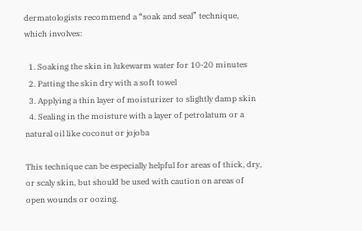dermatologists recommend a “soak and seal” technique, which involves:

  1. Soaking the skin in lukewarm water for 10-20 minutes
  2. Patting the skin dry with a soft towel
  3. Applying a thin layer of moisturizer to slightly damp skin
  4. Sealing in the moisture with a layer of petrolatum or a natural oil like coconut or jojoba

This technique can be especially helpful for areas of thick, dry, or scaly skin, but should be used with caution on areas of open wounds or oozing.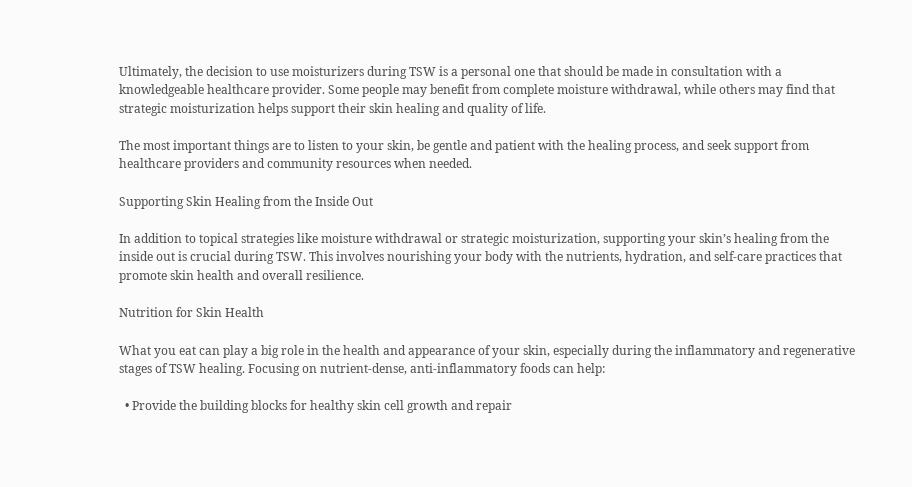Ultimately, the decision to use moisturizers during TSW is a personal one that should be made in consultation with a knowledgeable healthcare provider. Some people may benefit from complete moisture withdrawal, while others may find that strategic moisturization helps support their skin healing and quality of life.

The most important things are to listen to your skin, be gentle and patient with the healing process, and seek support from healthcare providers and community resources when needed.

Supporting Skin Healing from the Inside Out

In addition to topical strategies like moisture withdrawal or strategic moisturization, supporting your skin’s healing from the inside out is crucial during TSW. This involves nourishing your body with the nutrients, hydration, and self-care practices that promote skin health and overall resilience.

Nutrition for Skin Health

What you eat can play a big role in the health and appearance of your skin, especially during the inflammatory and regenerative stages of TSW healing. Focusing on nutrient-dense, anti-inflammatory foods can help:

  • Provide the building blocks for healthy skin cell growth and repair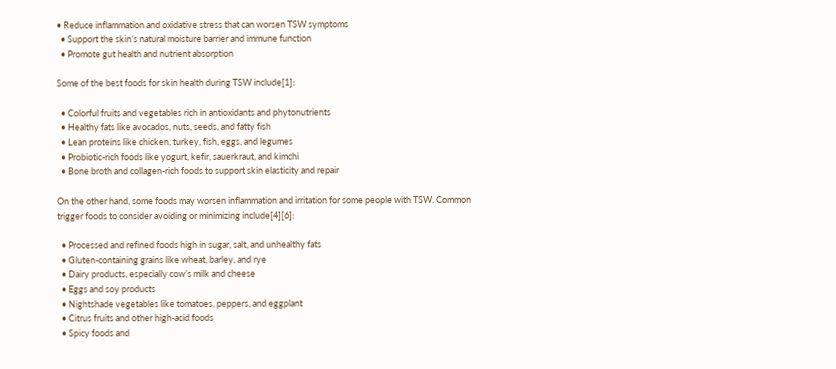• Reduce inflammation and oxidative stress that can worsen TSW symptoms
  • Support the skin’s natural moisture barrier and immune function
  • Promote gut health and nutrient absorption

Some of the best foods for skin health during TSW include[1]:

  • Colorful fruits and vegetables rich in antioxidants and phytonutrients
  • Healthy fats like avocados, nuts, seeds, and fatty fish
  • Lean proteins like chicken, turkey, fish, eggs, and legumes
  • Probiotic-rich foods like yogurt, kefir, sauerkraut, and kimchi
  • Bone broth and collagen-rich foods to support skin elasticity and repair

On the other hand, some foods may worsen inflammation and irritation for some people with TSW. Common trigger foods to consider avoiding or minimizing include[4][6]:

  • Processed and refined foods high in sugar, salt, and unhealthy fats
  • Gluten-containing grains like wheat, barley, and rye
  • Dairy products, especially cow’s milk and cheese
  • Eggs and soy products
  • Nightshade vegetables like tomatoes, peppers, and eggplant
  • Citrus fruits and other high-acid foods
  • Spicy foods and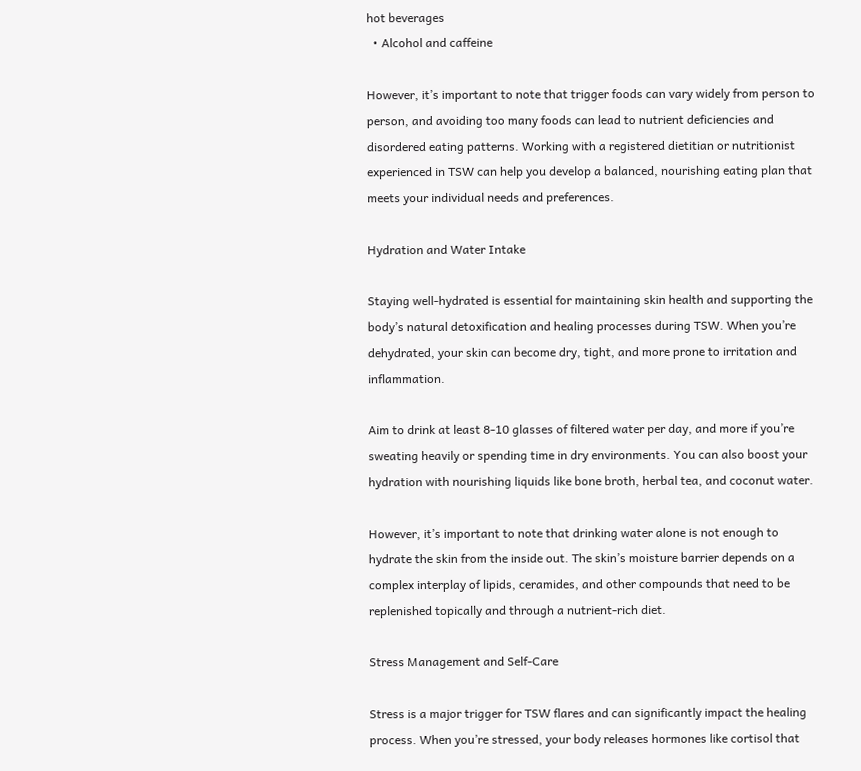hot beverages
  • Alcohol and caffeine

However, it’s important to note that trigger foods can vary widely from person to person, and avoiding too many foods can lead to nutrient deficiencies and disordered eating patterns. Working with a registered dietitian or nutritionist experienced in TSW can help you develop a balanced, nourishing eating plan that meets your individual needs and preferences.

Hydration and Water Intake

Staying well-hydrated is essential for maintaining skin health and supporting the body’s natural detoxification and healing processes during TSW. When you’re dehydrated, your skin can become dry, tight, and more prone to irritation and inflammation.

Aim to drink at least 8-10 glasses of filtered water per day, and more if you’re sweating heavily or spending time in dry environments. You can also boost your hydration with nourishing liquids like bone broth, herbal tea, and coconut water.

However, it’s important to note that drinking water alone is not enough to hydrate the skin from the inside out. The skin’s moisture barrier depends on a complex interplay of lipids, ceramides, and other compounds that need to be replenished topically and through a nutrient-rich diet.

Stress Management and Self-Care

Stress is a major trigger for TSW flares and can significantly impact the healing process. When you’re stressed, your body releases hormones like cortisol that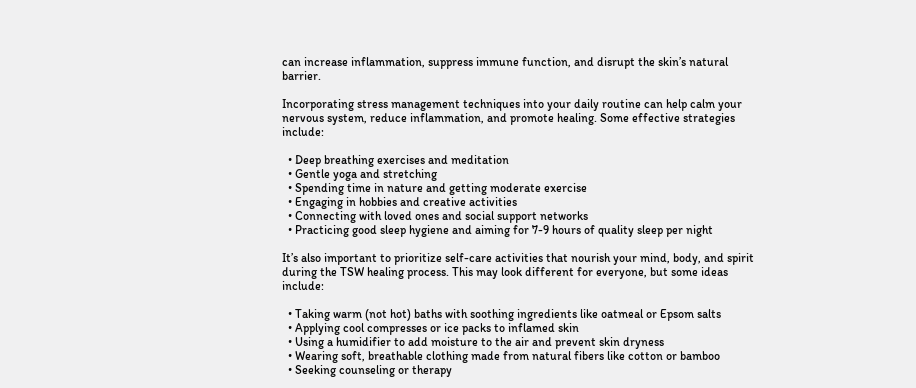can increase inflammation, suppress immune function, and disrupt the skin’s natural barrier.

Incorporating stress management techniques into your daily routine can help calm your nervous system, reduce inflammation, and promote healing. Some effective strategies include:

  • Deep breathing exercises and meditation
  • Gentle yoga and stretching
  • Spending time in nature and getting moderate exercise
  • Engaging in hobbies and creative activities
  • Connecting with loved ones and social support networks
  • Practicing good sleep hygiene and aiming for 7-9 hours of quality sleep per night

It’s also important to prioritize self-care activities that nourish your mind, body, and spirit during the TSW healing process. This may look different for everyone, but some ideas include:

  • Taking warm (not hot) baths with soothing ingredients like oatmeal or Epsom salts
  • Applying cool compresses or ice packs to inflamed skin
  • Using a humidifier to add moisture to the air and prevent skin dryness
  • Wearing soft, breathable clothing made from natural fibers like cotton or bamboo
  • Seeking counseling or therapy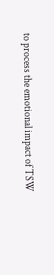to process the emotional impact of TSW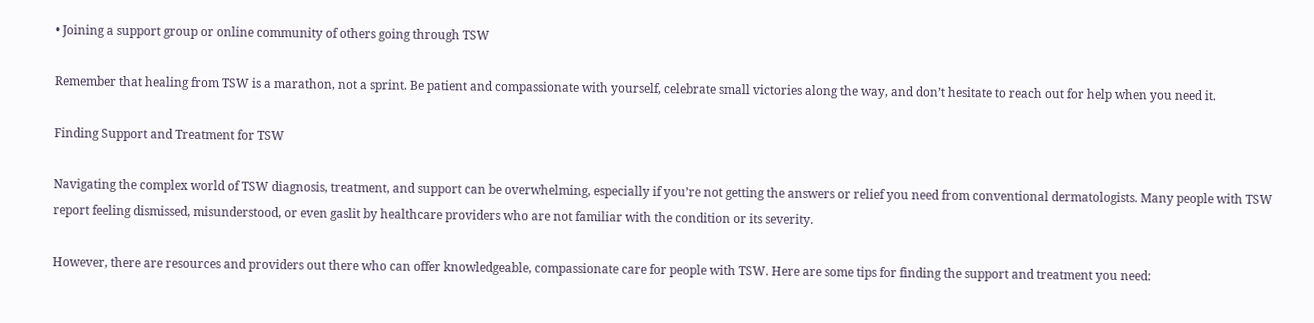• Joining a support group or online community of others going through TSW

Remember that healing from TSW is a marathon, not a sprint. Be patient and compassionate with yourself, celebrate small victories along the way, and don’t hesitate to reach out for help when you need it.

Finding Support and Treatment for TSW

Navigating the complex world of TSW diagnosis, treatment, and support can be overwhelming, especially if you’re not getting the answers or relief you need from conventional dermatologists. Many people with TSW report feeling dismissed, misunderstood, or even gaslit by healthcare providers who are not familiar with the condition or its severity.

However, there are resources and providers out there who can offer knowledgeable, compassionate care for people with TSW. Here are some tips for finding the support and treatment you need: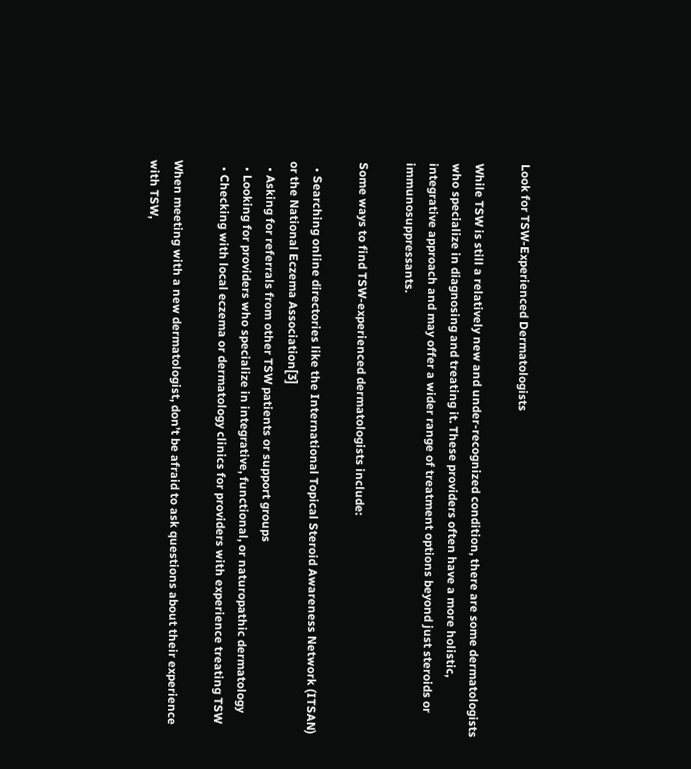Look for TSW-Experienced Dermatologists

While TSW is still a relatively new and under-recognized condition, there are some dermatologists who specialize in diagnosing and treating it. These providers often have a more holistic, integrative approach and may offer a wider range of treatment options beyond just steroids or immunosuppressants.

Some ways to find TSW-experienced dermatologists include:

  • Searching online directories like the International Topical Steroid Awareness Network (ITSAN) or the National Eczema Association[3]
  • Asking for referrals from other TSW patients or support groups
  • Looking for providers who specialize in integrative, functional, or naturopathic dermatology
  • Checking with local eczema or dermatology clinics for providers with experience treating TSW

When meeting with a new dermatologist, don’t be afraid to ask questions about their experience with TSW,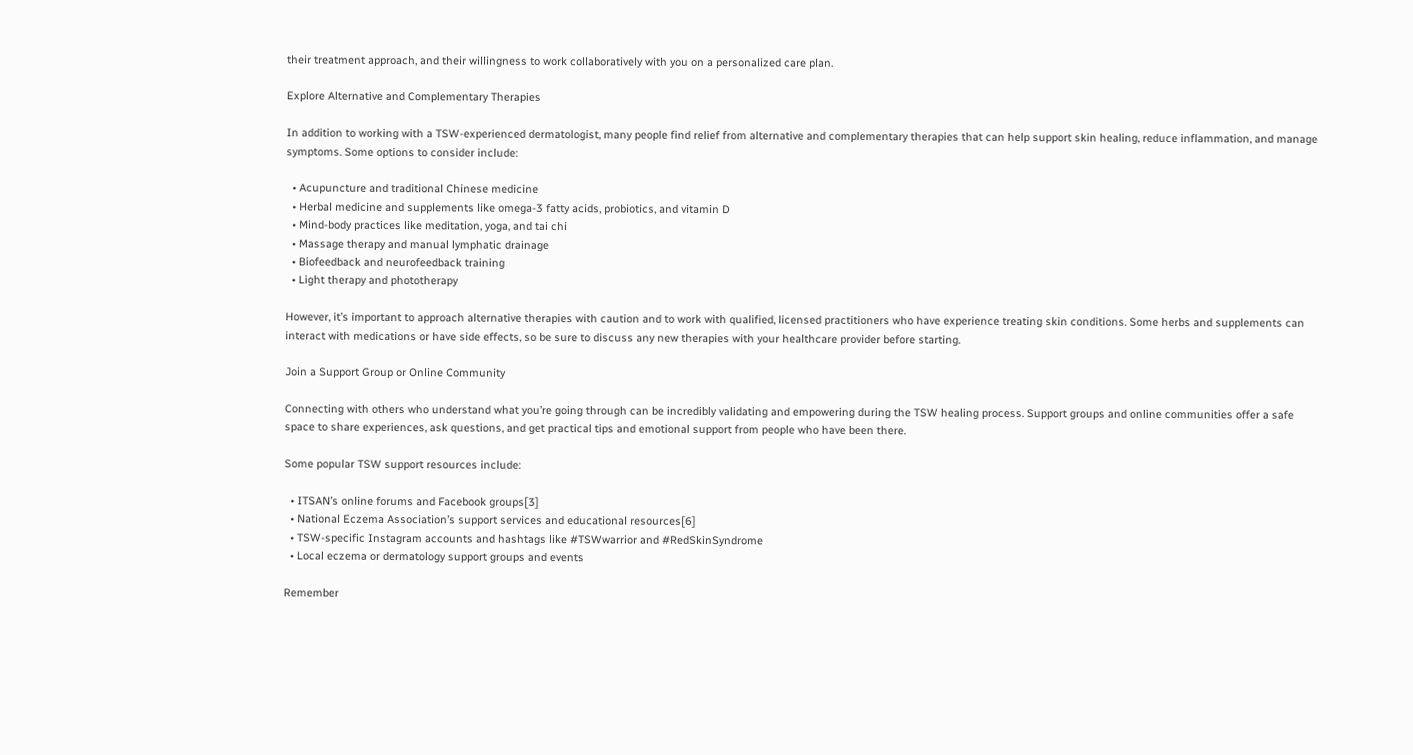their treatment approach, and their willingness to work collaboratively with you on a personalized care plan.

Explore Alternative and Complementary Therapies

In addition to working with a TSW-experienced dermatologist, many people find relief from alternative and complementary therapies that can help support skin healing, reduce inflammation, and manage symptoms. Some options to consider include:

  • Acupuncture and traditional Chinese medicine
  • Herbal medicine and supplements like omega-3 fatty acids, probiotics, and vitamin D
  • Mind-body practices like meditation, yoga, and tai chi
  • Massage therapy and manual lymphatic drainage
  • Biofeedback and neurofeedback training
  • Light therapy and phototherapy

However, it’s important to approach alternative therapies with caution and to work with qualified, licensed practitioners who have experience treating skin conditions. Some herbs and supplements can interact with medications or have side effects, so be sure to discuss any new therapies with your healthcare provider before starting.

Join a Support Group or Online Community

Connecting with others who understand what you’re going through can be incredibly validating and empowering during the TSW healing process. Support groups and online communities offer a safe space to share experiences, ask questions, and get practical tips and emotional support from people who have been there.

Some popular TSW support resources include:

  • ITSAN’s online forums and Facebook groups[3]
  • National Eczema Association’s support services and educational resources[6]
  • TSW-specific Instagram accounts and hashtags like #TSWwarrior and #RedSkinSyndrome
  • Local eczema or dermatology support groups and events

Remember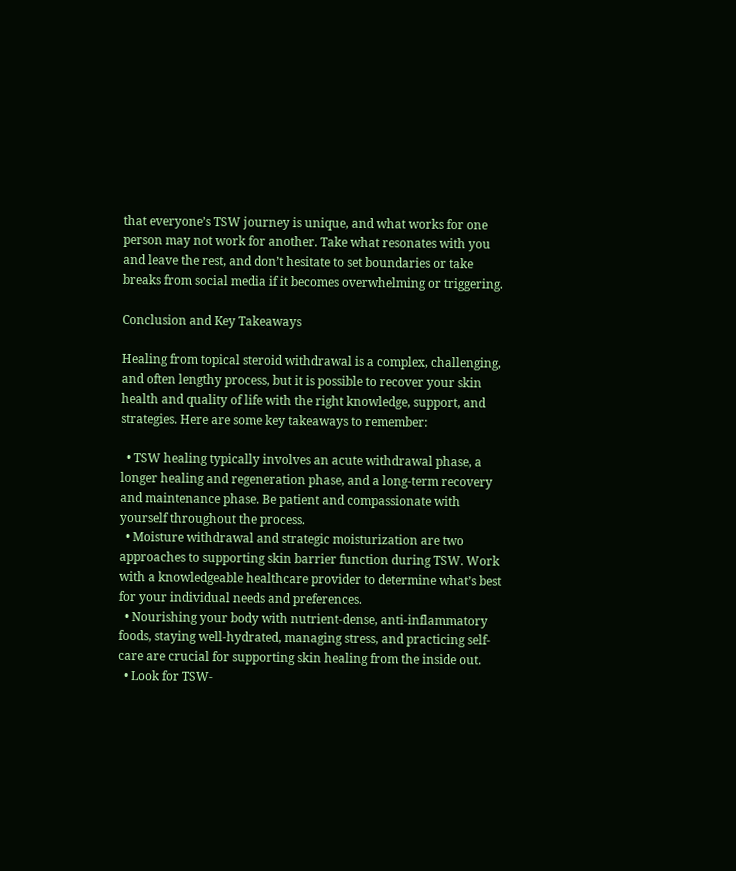that everyone’s TSW journey is unique, and what works for one person may not work for another. Take what resonates with you and leave the rest, and don’t hesitate to set boundaries or take breaks from social media if it becomes overwhelming or triggering.

Conclusion and Key Takeaways

Healing from topical steroid withdrawal is a complex, challenging, and often lengthy process, but it is possible to recover your skin health and quality of life with the right knowledge, support, and strategies. Here are some key takeaways to remember:

  • TSW healing typically involves an acute withdrawal phase, a longer healing and regeneration phase, and a long-term recovery and maintenance phase. Be patient and compassionate with yourself throughout the process.
  • Moisture withdrawal and strategic moisturization are two approaches to supporting skin barrier function during TSW. Work with a knowledgeable healthcare provider to determine what’s best for your individual needs and preferences.
  • Nourishing your body with nutrient-dense, anti-inflammatory foods, staying well-hydrated, managing stress, and practicing self-care are crucial for supporting skin healing from the inside out.
  • Look for TSW-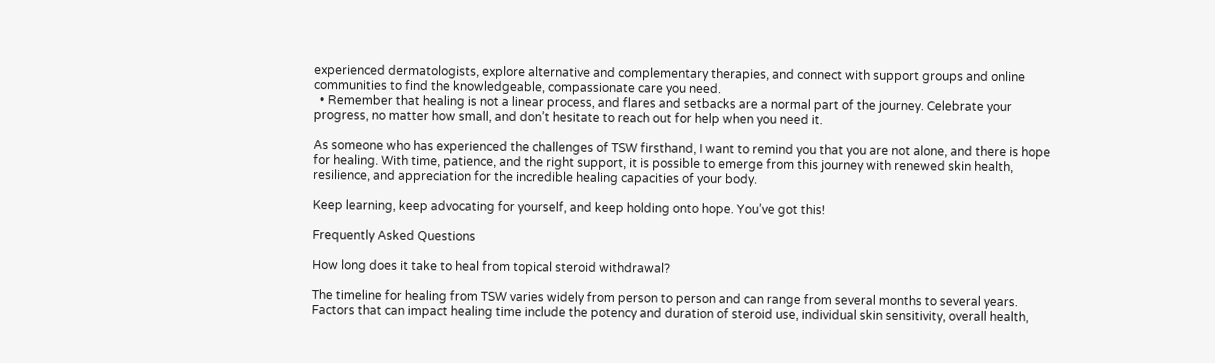experienced dermatologists, explore alternative and complementary therapies, and connect with support groups and online communities to find the knowledgeable, compassionate care you need.
  • Remember that healing is not a linear process, and flares and setbacks are a normal part of the journey. Celebrate your progress, no matter how small, and don’t hesitate to reach out for help when you need it.

As someone who has experienced the challenges of TSW firsthand, I want to remind you that you are not alone, and there is hope for healing. With time, patience, and the right support, it is possible to emerge from this journey with renewed skin health, resilience, and appreciation for the incredible healing capacities of your body.

Keep learning, keep advocating for yourself, and keep holding onto hope. You’ve got this!

Frequently Asked Questions

How long does it take to heal from topical steroid withdrawal?

The timeline for healing from TSW varies widely from person to person and can range from several months to several years. Factors that can impact healing time include the potency and duration of steroid use, individual skin sensitivity, overall health,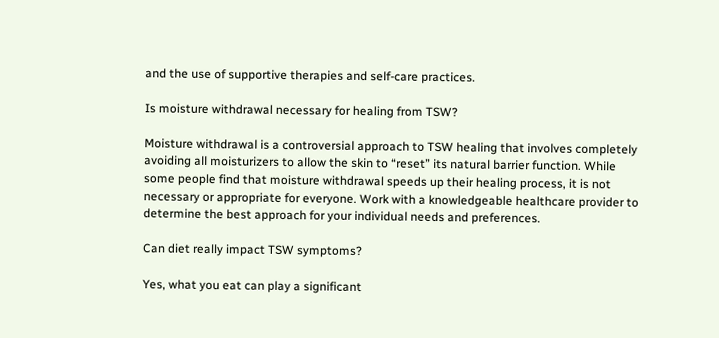and the use of supportive therapies and self-care practices.

Is moisture withdrawal necessary for healing from TSW?

Moisture withdrawal is a controversial approach to TSW healing that involves completely avoiding all moisturizers to allow the skin to “reset” its natural barrier function. While some people find that moisture withdrawal speeds up their healing process, it is not necessary or appropriate for everyone. Work with a knowledgeable healthcare provider to determine the best approach for your individual needs and preferences.

Can diet really impact TSW symptoms?

Yes, what you eat can play a significant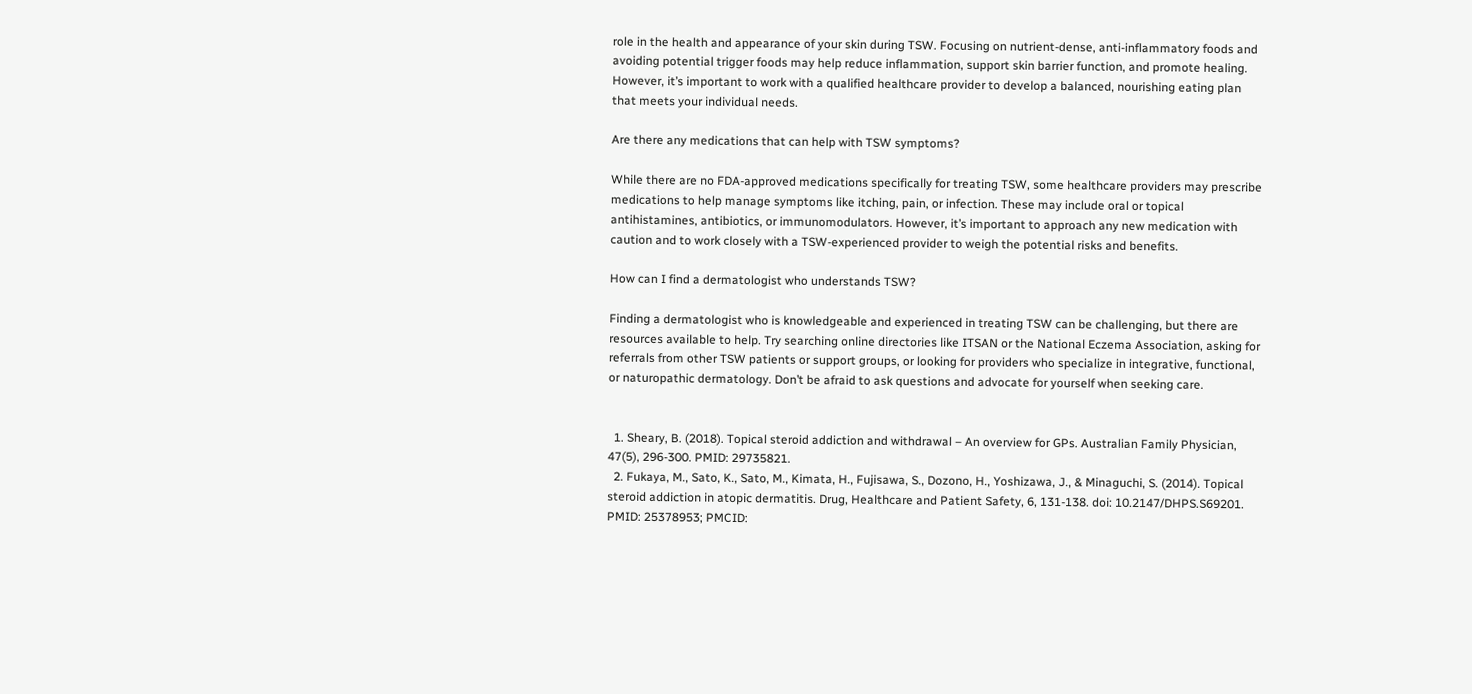role in the health and appearance of your skin during TSW. Focusing on nutrient-dense, anti-inflammatory foods and avoiding potential trigger foods may help reduce inflammation, support skin barrier function, and promote healing. However, it’s important to work with a qualified healthcare provider to develop a balanced, nourishing eating plan that meets your individual needs.

Are there any medications that can help with TSW symptoms?

While there are no FDA-approved medications specifically for treating TSW, some healthcare providers may prescribe medications to help manage symptoms like itching, pain, or infection. These may include oral or topical antihistamines, antibiotics, or immunomodulators. However, it’s important to approach any new medication with caution and to work closely with a TSW-experienced provider to weigh the potential risks and benefits.

How can I find a dermatologist who understands TSW?

Finding a dermatologist who is knowledgeable and experienced in treating TSW can be challenging, but there are resources available to help. Try searching online directories like ITSAN or the National Eczema Association, asking for referrals from other TSW patients or support groups, or looking for providers who specialize in integrative, functional, or naturopathic dermatology. Don’t be afraid to ask questions and advocate for yourself when seeking care.


  1. Sheary, B. (2018). Topical steroid addiction and withdrawal – An overview for GPs. Australian Family Physician, 47(5), 296-300. PMID: 29735821.
  2. Fukaya, M., Sato, K., Sato, M., Kimata, H., Fujisawa, S., Dozono, H., Yoshizawa, J., & Minaguchi, S. (2014). Topical steroid addiction in atopic dermatitis. Drug, Healthcare and Patient Safety, 6, 131-138. doi: 10.2147/DHPS.S69201. PMID: 25378953; PMCID: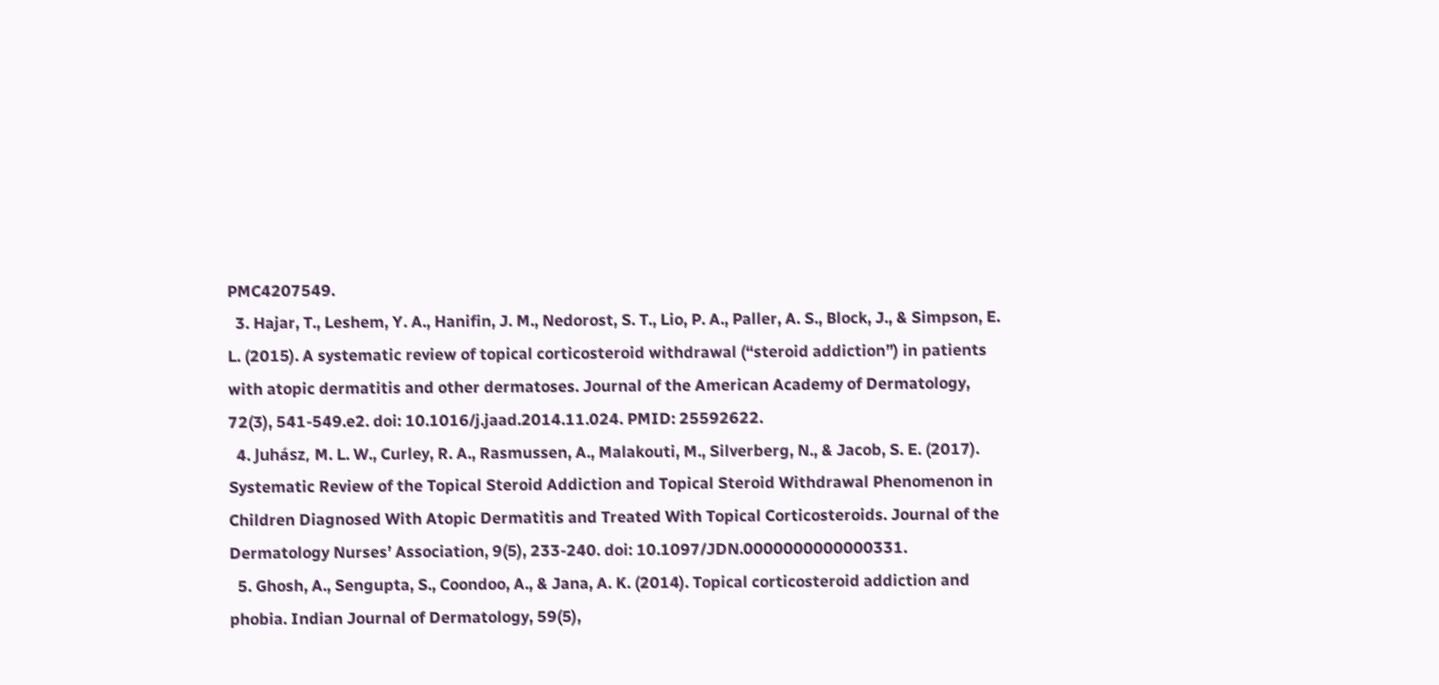PMC4207549.
  3. Hajar, T., Leshem, Y. A., Hanifin, J. M., Nedorost, S. T., Lio, P. A., Paller, A. S., Block, J., & Simpson, E. L. (2015). A systematic review of topical corticosteroid withdrawal (“steroid addiction”) in patients with atopic dermatitis and other dermatoses. Journal of the American Academy of Dermatology, 72(3), 541-549.e2. doi: 10.1016/j.jaad.2014.11.024. PMID: 25592622.
  4. Juhász, M. L. W., Curley, R. A., Rasmussen, A., Malakouti, M., Silverberg, N., & Jacob, S. E. (2017). Systematic Review of the Topical Steroid Addiction and Topical Steroid Withdrawal Phenomenon in Children Diagnosed With Atopic Dermatitis and Treated With Topical Corticosteroids. Journal of the Dermatology Nurses’ Association, 9(5), 233-240. doi: 10.1097/JDN.0000000000000331.
  5. Ghosh, A., Sengupta, S., Coondoo, A., & Jana, A. K. (2014). Topical corticosteroid addiction and phobia. Indian Journal of Dermatology, 59(5),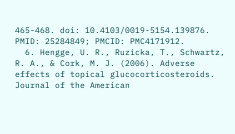465-468. doi: 10.4103/0019-5154.139876. PMID: 25284849; PMCID: PMC4171912.
  6. Hengge, U. R., Ruzicka, T., Schwartz, R. A., & Cork, M. J. (2006). Adverse effects of topical glucocorticosteroids. Journal of the American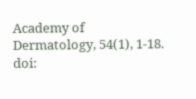Academy of Dermatology, 54(1), 1-18. doi: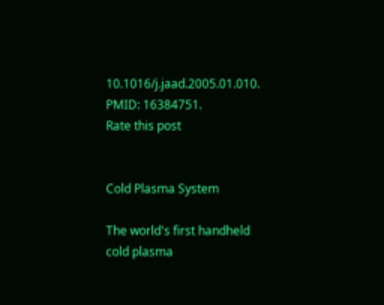10.1016/j.jaad.2005.01.010. PMID: 16384751.
Rate this post


Cold Plasma System

The world's first handheld cold plasma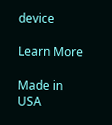device

Learn More

Made in USA